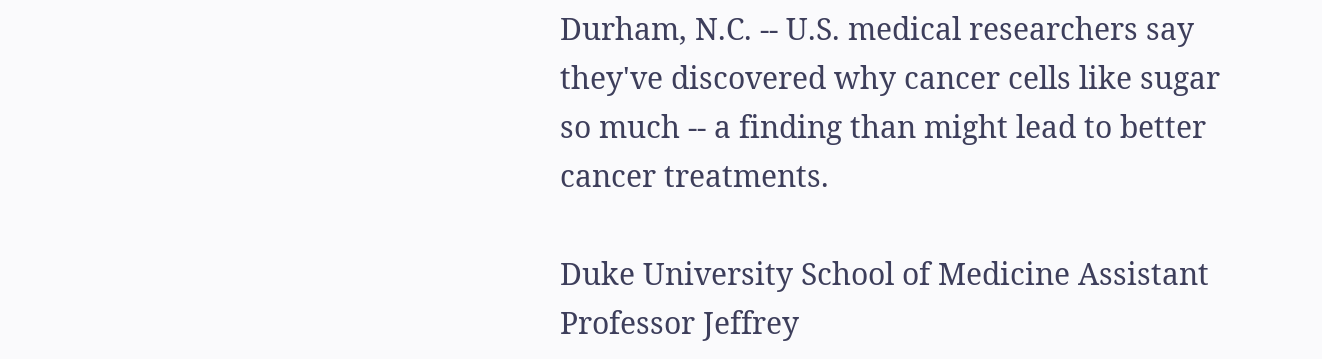Durham, N.C. -- U.S. medical researchers say they've discovered why cancer cells like sugar so much -- a finding than might lead to better cancer treatments.

Duke University School of Medicine Assistant Professor Jeffrey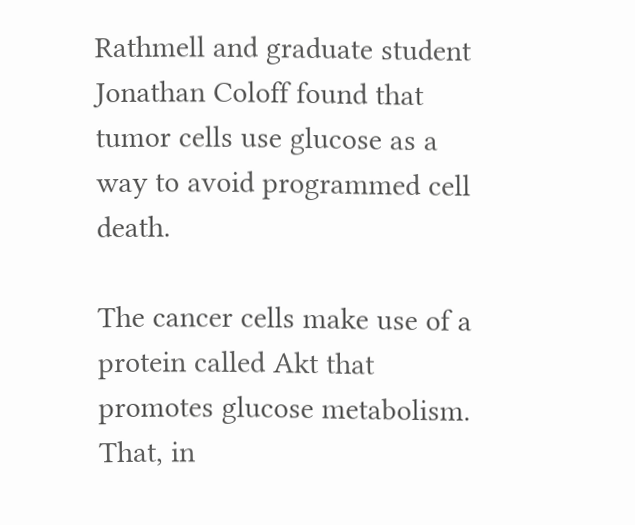Rathmell and graduate student Jonathan Coloff found that tumor cells use glucose as a way to avoid programmed cell death.

The cancer cells make use of a protein called Akt that promotes glucose metabolism. That, in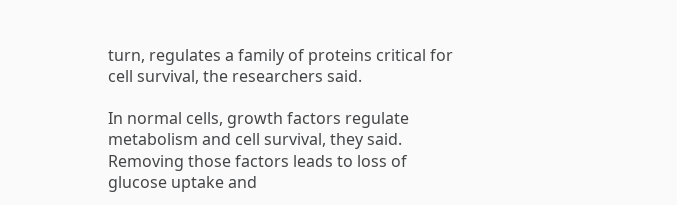turn, regulates a family of proteins critical for cell survival, the researchers said.

In normal cells, growth factors regulate metabolism and cell survival, they said. Removing those factors leads to loss of glucose uptake and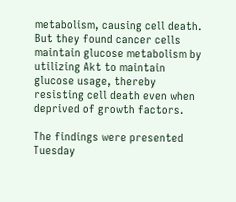metabolism, causing cell death. But they found cancer cells maintain glucose metabolism by utilizing Akt to maintain glucose usage, thereby resisting cell death even when deprived of growth factors.

The findings were presented Tuesday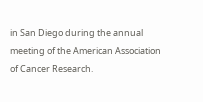in San Diego during the annual meeting of the American Association of Cancer Research.